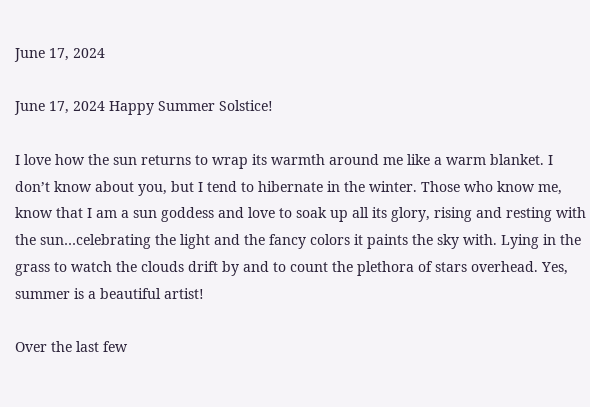June 17, 2024

June 17, 2024 Happy Summer Solstice!

I love how the sun returns to wrap its warmth around me like a warm blanket. I don’t know about you, but I tend to hibernate in the winter. Those who know me, know that I am a sun goddess and love to soak up all its glory, rising and resting with the sun…celebrating the light and the fancy colors it paints the sky with. Lying in the grass to watch the clouds drift by and to count the plethora of stars overhead. Yes, summer is a beautiful artist!

Over the last few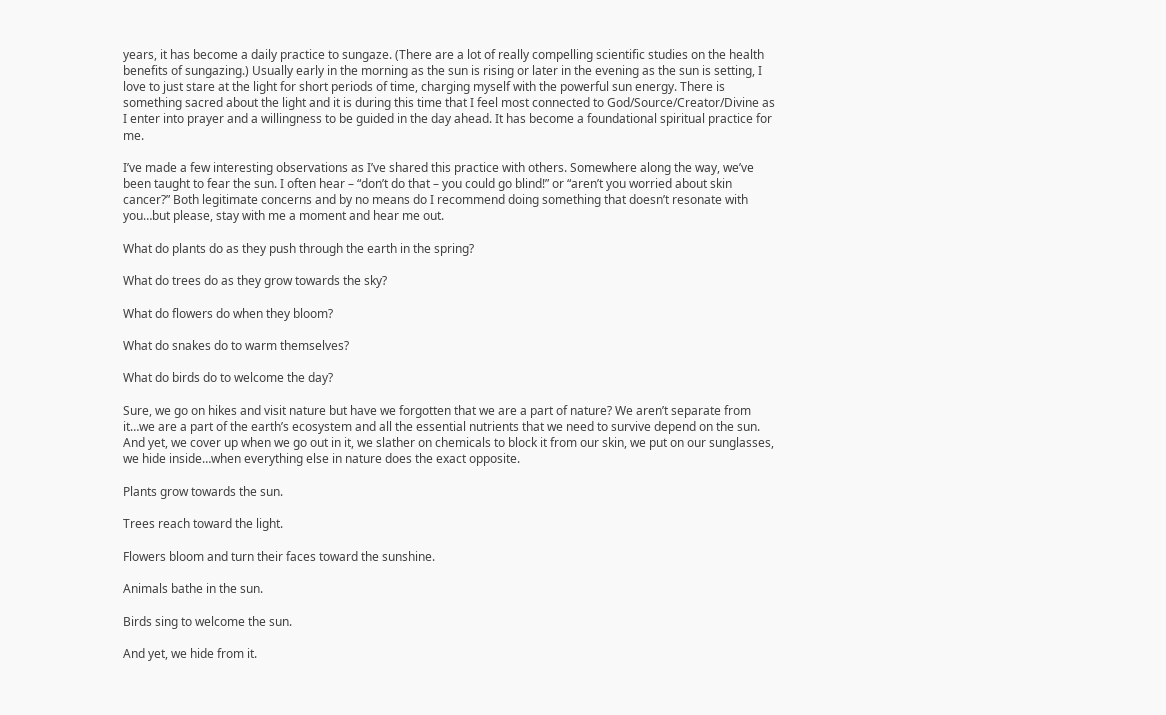years, it has become a daily practice to sungaze. (There are a lot of really compelling scientific studies on the health benefits of sungazing.) Usually early in the morning as the sun is rising or later in the evening as the sun is setting, I love to just stare at the light for short periods of time, charging myself with the powerful sun energy. There is something sacred about the light and it is during this time that I feel most connected to God/Source/Creator/Divine as I enter into prayer and a willingness to be guided in the day ahead. It has become a foundational spiritual practice for me.

I’ve made a few interesting observations as I’ve shared this practice with others. Somewhere along the way, we’ve been taught to fear the sun. I often hear – “don’t do that – you could go blind!” or “aren’t you worried about skin cancer?” Both legitimate concerns and by no means do I recommend doing something that doesn’t resonate with you…but please, stay with me a moment and hear me out.

What do plants do as they push through the earth in the spring?

What do trees do as they grow towards the sky?

What do flowers do when they bloom?

What do snakes do to warm themselves?

What do birds do to welcome the day?

Sure, we go on hikes and visit nature but have we forgotten that we are a part of nature? We aren’t separate from it…we are a part of the earth’s ecosystem and all the essential nutrients that we need to survive depend on the sun. And yet, we cover up when we go out in it, we slather on chemicals to block it from our skin, we put on our sunglasses, we hide inside…when everything else in nature does the exact opposite.

Plants grow towards the sun.

Trees reach toward the light.

Flowers bloom and turn their faces toward the sunshine.

Animals bathe in the sun.

Birds sing to welcome the sun.

And yet, we hide from it.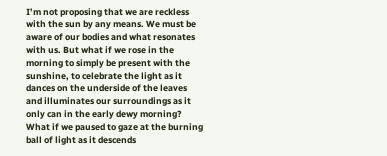I’m not proposing that we are reckless with the sun by any means. We must be aware of our bodies and what resonates with us. But what if we rose in the morning to simply be present with the sunshine, to celebrate the light as it dances on the underside of the leaves and illuminates our surroundings as it only can in the early dewy morning? What if we paused to gaze at the burning ball of light as it descends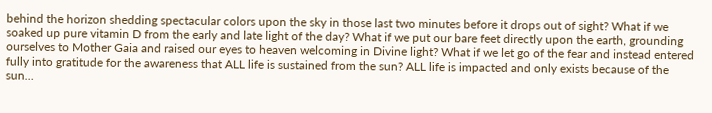behind the horizon shedding spectacular colors upon the sky in those last two minutes before it drops out of sight? What if we soaked up pure vitamin D from the early and late light of the day? What if we put our bare feet directly upon the earth, grounding ourselves to Mother Gaia and raised our eyes to heaven welcoming in Divine light? What if we let go of the fear and instead entered fully into gratitude for the awareness that ALL life is sustained from the sun? ALL life is impacted and only exists because of the sun…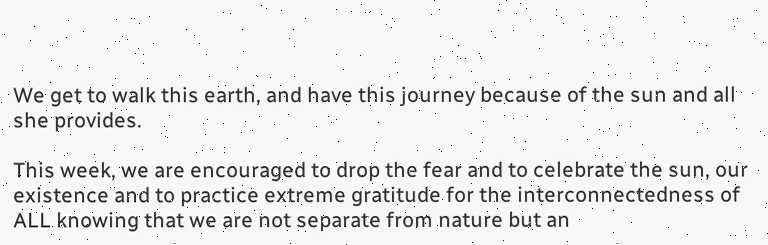We get to walk this earth, and have this journey because of the sun and all she provides.

This week, we are encouraged to drop the fear and to celebrate the sun, our existence and to practice extreme gratitude for the interconnectedness of ALL knowing that we are not separate from nature but an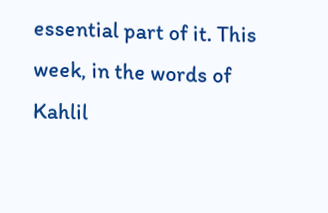essential part of it. This week, in the words of Kahlil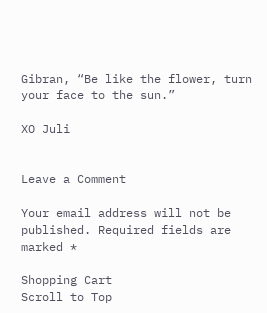Gibran, “Be like the flower, turn your face to the sun.”

XO Juli


Leave a Comment

Your email address will not be published. Required fields are marked *

Shopping Cart
Scroll to Top